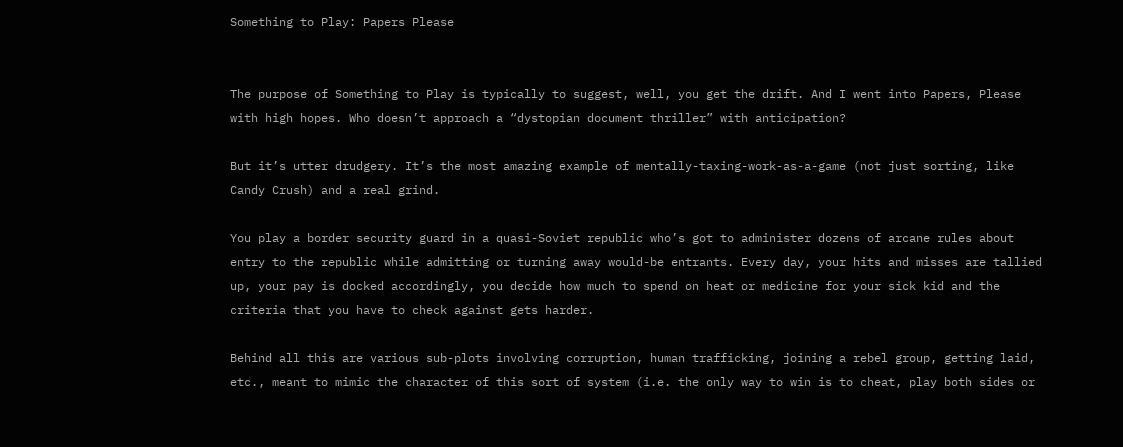Something to Play: Papers Please


The purpose of Something to Play is typically to suggest, well, you get the drift. And I went into Papers, Please with high hopes. Who doesn’t approach a “dystopian document thriller” with anticipation?

But it’s utter drudgery. It’s the most amazing example of mentally-taxing-work-as-a-game (not just sorting, like Candy Crush) and a real grind.

You play a border security guard in a quasi-Soviet republic who’s got to administer dozens of arcane rules about entry to the republic while admitting or turning away would-be entrants. Every day, your hits and misses are tallied up, your pay is docked accordingly, you decide how much to spend on heat or medicine for your sick kid and the criteria that you have to check against gets harder.

Behind all this are various sub-plots involving corruption, human trafficking, joining a rebel group, getting laid, etc., meant to mimic the character of this sort of system (i.e. the only way to win is to cheat, play both sides or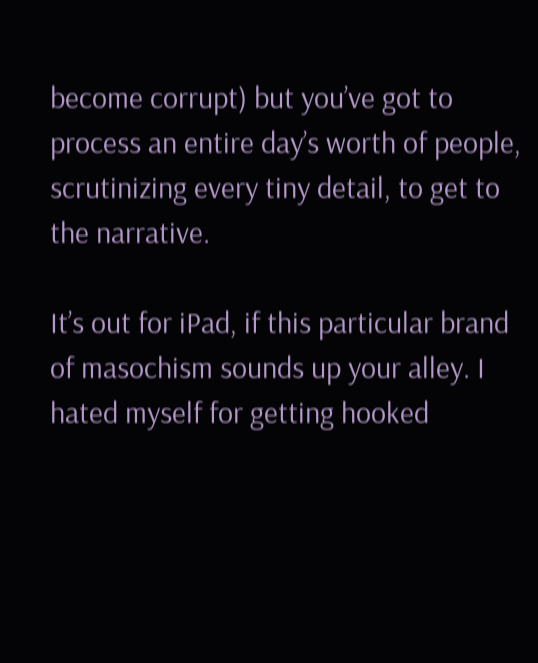become corrupt) but you’ve got to process an entire day’s worth of people, scrutinizing every tiny detail, to get to the narrative.

It’s out for iPad, if this particular brand of masochism sounds up your alley. I hated myself for getting hooked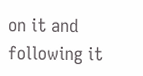on it and following it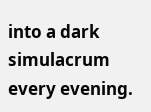into a dark simulacrum every evening.